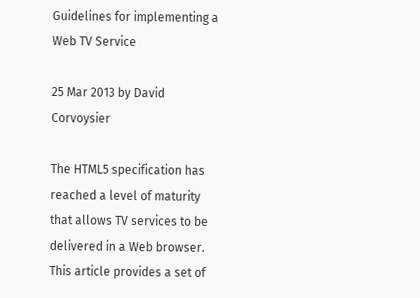Guidelines for implementing a Web TV Service

25 Mar 2013 by David Corvoysier

The HTML5 specification has reached a level of maturity that allows TV services to be delivered in a Web browser. This article provides a set of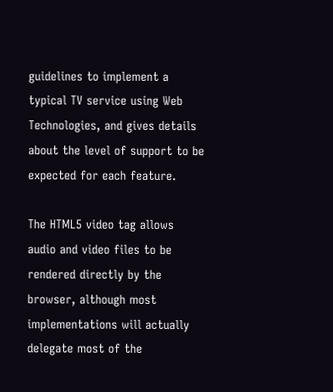guidelines to implement a typical TV service using Web Technologies, and gives details about the level of support to be expected for each feature.

The HTML5 video tag allows audio and video files to be rendered directly by the browser, although most implementations will actually delegate most of the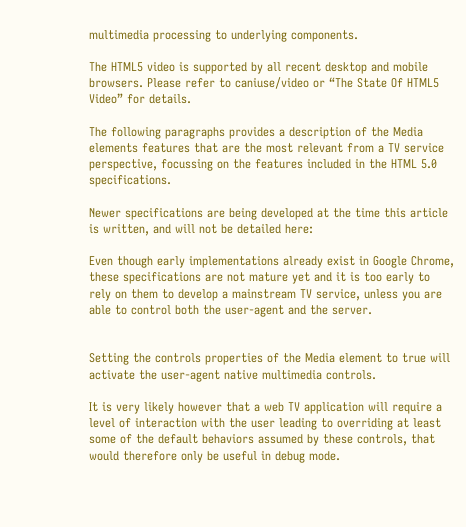multimedia processing to underlying components.

The HTML5 video is supported by all recent desktop and mobile browsers. Please refer to caniuse/video or “The State Of HTML5 Video” for details.

The following paragraphs provides a description of the Media elements features that are the most relevant from a TV service perspective, focussing on the features included in the HTML 5.0 specifications.

Newer specifications are being developed at the time this article is written, and will not be detailed here:

Even though early implementations already exist in Google Chrome, these specifications are not mature yet and it is too early to rely on them to develop a mainstream TV service, unless you are able to control both the user-agent and the server.


Setting the controls properties of the Media element to true will activate the user-agent native multimedia controls.

It is very likely however that a web TV application will require a level of interaction with the user leading to overriding at least some of the default behaviors assumed by these controls, that would therefore only be useful in debug mode.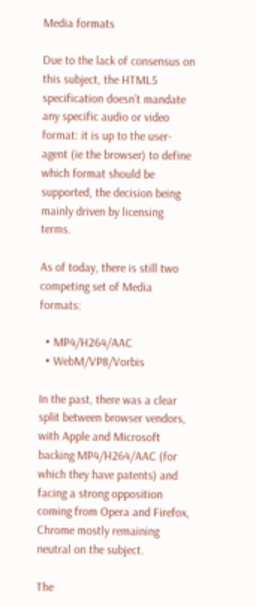Media formats

Due to the lack of consensus on this subject, the HTML5 specification doesn’t mandate any specific audio or video format: it is up to the user-agent (ie the browser) to define which format should be supported, the decision being mainly driven by licensing terms.

As of today, there is still two competing set of Media formats:

  • MP4/H264/AAC
  • WebM/VP8/Vorbis

In the past, there was a clear split between browser vendors, with Apple and Microsoft backing MP4/H264/AAC (for which they have patents) and facing a strong opposition coming from Opera and Firefox, Chrome mostly remaining neutral on the subject.

The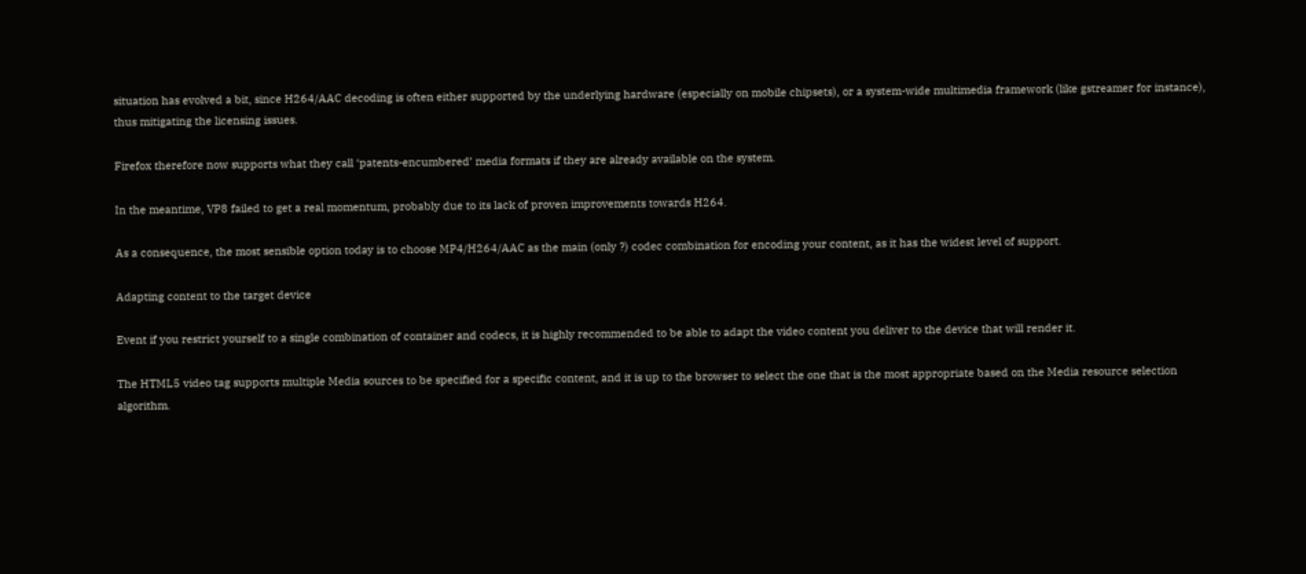situation has evolved a bit, since H264/AAC decoding is often either supported by the underlying hardware (especially on mobile chipsets), or a system-wide multimedia framework (like gstreamer for instance), thus mitigating the licensing issues.

Firefox therefore now supports what they call ‘patents-encumbered’ media formats if they are already available on the system.

In the meantime, VP8 failed to get a real momentum, probably due to its lack of proven improvements towards H264.

As a consequence, the most sensible option today is to choose MP4/H264/AAC as the main (only ?) codec combination for encoding your content, as it has the widest level of support.

Adapting content to the target device

Event if you restrict yourself to a single combination of container and codecs, it is highly recommended to be able to adapt the video content you deliver to the device that will render it.

The HTML5 video tag supports multiple Media sources to be specified for a specific content, and it is up to the browser to select the one that is the most appropriate based on the Media resource selection algorithm.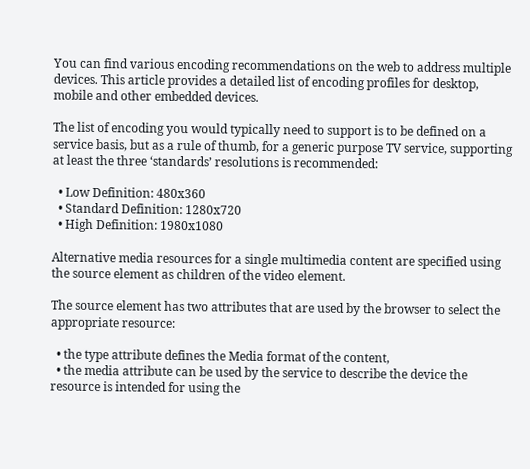You can find various encoding recommendations on the web to address multiple devices. This article provides a detailed list of encoding profiles for desktop, mobile and other embedded devices.

The list of encoding you would typically need to support is to be defined on a service basis, but as a rule of thumb, for a generic purpose TV service, supporting at least the three ‘standards’ resolutions is recommended:

  • Low Definition: 480x360
  • Standard Definition: 1280x720
  • High Definition: 1980x1080

Alternative media resources for a single multimedia content are specified using the source element as children of the video element.

The source element has two attributes that are used by the browser to select the appropriate resource:

  • the type attribute defines the Media format of the content,
  • the media attribute can be used by the service to describe the device the resource is intended for using the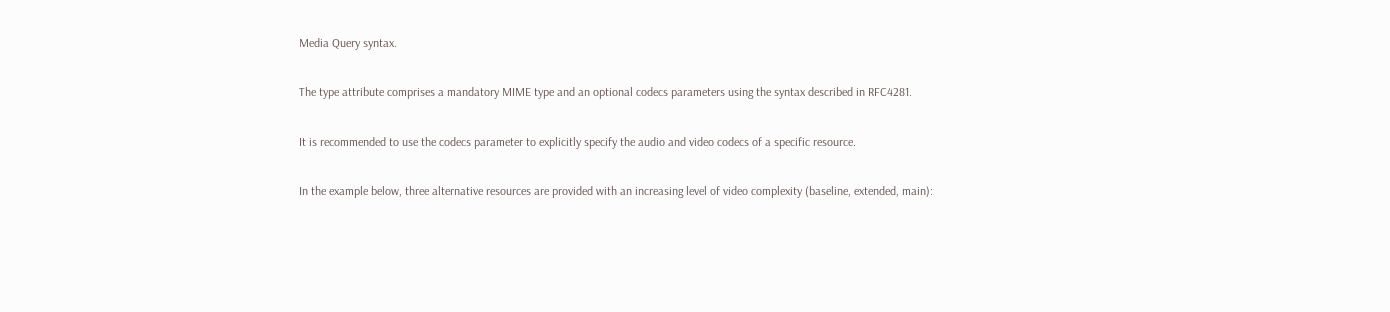Media Query syntax.

The type attribute comprises a mandatory MIME type and an optional codecs parameters using the syntax described in RFC4281.

It is recommended to use the codecs parameter to explicitly specify the audio and video codecs of a specific resource.

In the example below, three alternative resources are provided with an increasing level of video complexity (baseline, extended, main):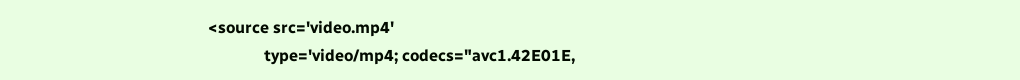<source src='video.mp4'
              type='video/mp4; codecs="avc1.42E01E,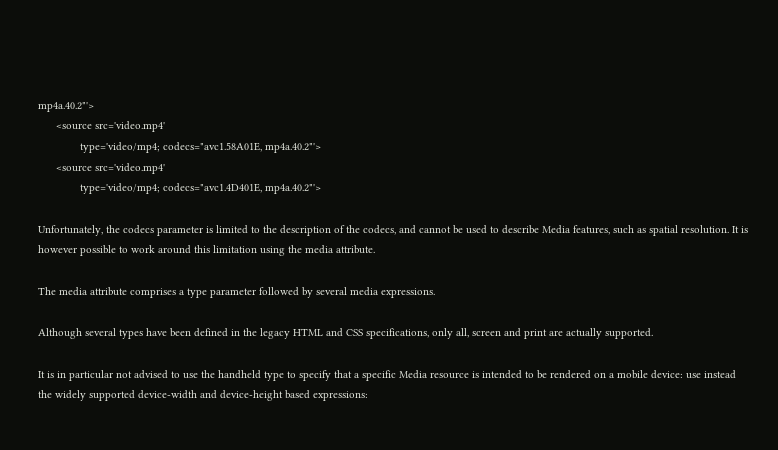mp4a.40.2"'>
      <source src='video.mp4'
              type='video/mp4; codecs="avc1.58A01E, mp4a.40.2"'>
      <source src='video.mp4'
              type='video/mp4; codecs="avc1.4D401E, mp4a.40.2"'>

Unfortunately, the codecs parameter is limited to the description of the codecs, and cannot be used to describe Media features, such as spatial resolution. It is however possible to work around this limitation using the media attribute.

The media attribute comprises a type parameter followed by several media expressions.

Although several types have been defined in the legacy HTML and CSS specifications, only all, screen and print are actually supported.

It is in particular not advised to use the handheld type to specify that a specific Media resource is intended to be rendered on a mobile device: use instead the widely supported device-width and device-height based expressions: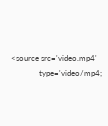<source src='video.mp4'
              type='video/mp4;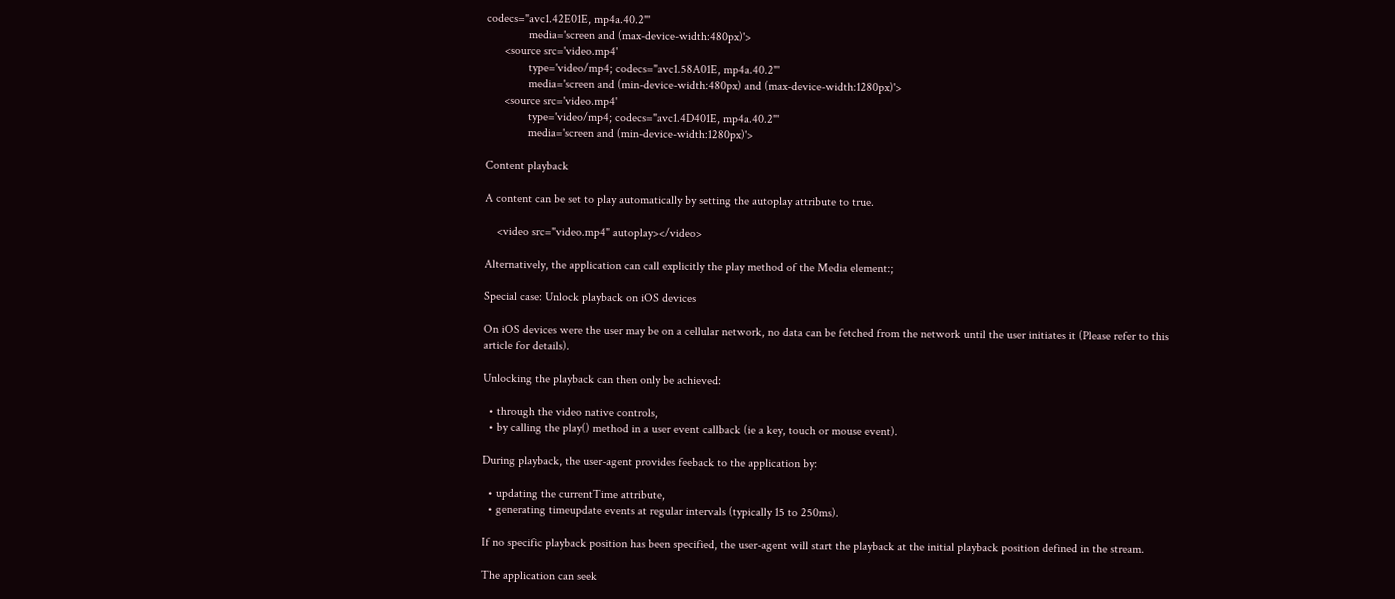codecs="avc1.42E01E, mp4a.40.2"'
              media='screen and (max-device-width:480px)'>
      <source src='video.mp4'
              type='video/mp4; codecs="avc1.58A01E, mp4a.40.2"'
              media='screen and (min-device-width:480px) and (max-device-width:1280px)'>
      <source src='video.mp4'
              type='video/mp4; codecs="avc1.4D401E, mp4a.40.2"'
              media='screen and (min-device-width:1280px)'>

Content playback

A content can be set to play automatically by setting the autoplay attribute to true.

    <video src="video.mp4" autoplay></video>

Alternatively, the application can call explicitly the play method of the Media element:;

Special case: Unlock playback on iOS devices

On iOS devices were the user may be on a cellular network, no data can be fetched from the network until the user initiates it (Please refer to this article for details).

Unlocking the playback can then only be achieved:

  • through the video native controls,
  • by calling the play() method in a user event callback (ie a key, touch or mouse event).

During playback, the user-agent provides feeback to the application by:

  • updating the currentTime attribute,
  • generating timeupdate events at regular intervals (typically 15 to 250ms).

If no specific playback position has been specified, the user-agent will start the playback at the initial playback position defined in the stream.

The application can seek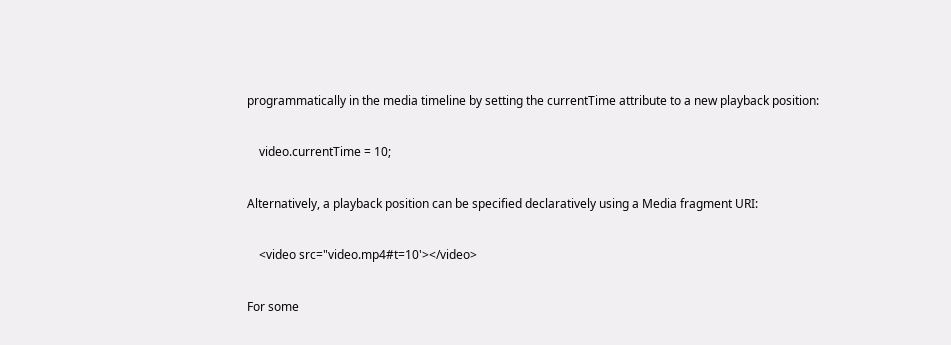programmatically in the media timeline by setting the currentTime attribute to a new playback position:

    video.currentTime = 10;

Alternatively, a playback position can be specified declaratively using a Media fragment URI:

    <video src="video.mp4#t=10'></video>

For some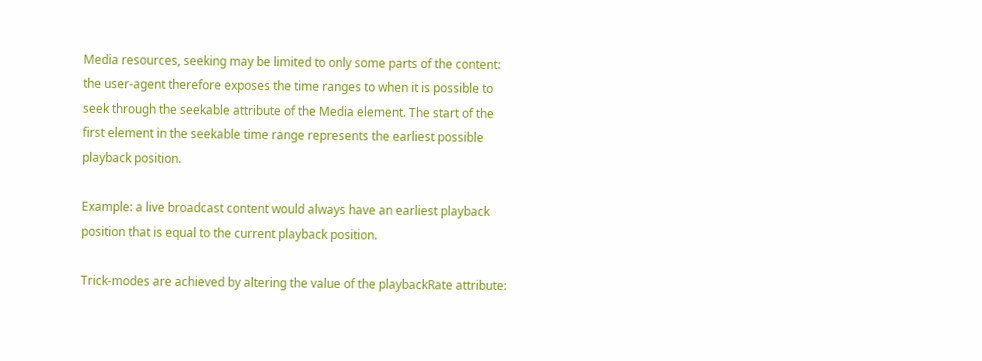Media resources, seeking may be limited to only some parts of the content: the user-agent therefore exposes the time ranges to when it is possible to seek through the seekable attribute of the Media element. The start of the first element in the seekable time range represents the earliest possible playback position.

Example: a live broadcast content would always have an earliest playback position that is equal to the current playback position.

Trick-modes are achieved by altering the value of the playbackRate attribute: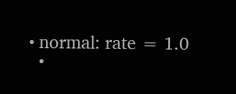• normal: rate = 1.0
  •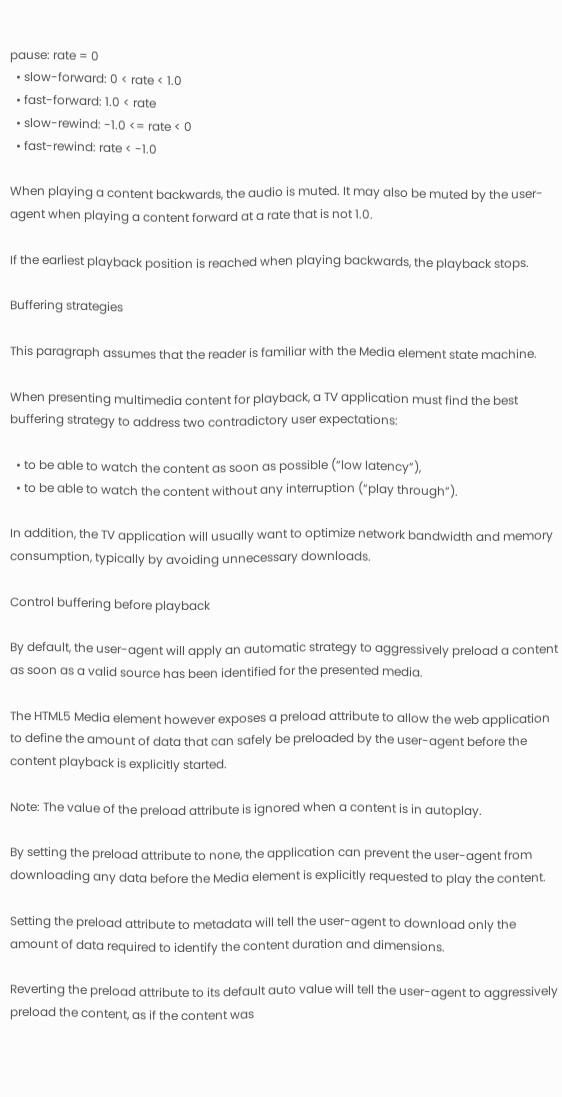pause: rate = 0
  • slow-forward: 0 < rate < 1.0
  • fast-forward: 1.0 < rate
  • slow-rewind: -1.0 <= rate < 0
  • fast-rewind: rate < -1.0

When playing a content backwards, the audio is muted. It may also be muted by the user-agent when playing a content forward at a rate that is not 1.0.

If the earliest playback position is reached when playing backwards, the playback stops.

Buffering strategies

This paragraph assumes that the reader is familiar with the Media element state machine.

When presenting multimedia content for playback, a TV application must find the best buffering strategy to address two contradictory user expectations:

  • to be able to watch the content as soon as possible (“low latency”),
  • to be able to watch the content without any interruption (“play through”).

In addition, the TV application will usually want to optimize network bandwidth and memory consumption, typically by avoiding unnecessary downloads.

Control buffering before playback

By default, the user-agent will apply an automatic strategy to aggressively preload a content as soon as a valid source has been identified for the presented media.

The HTML5 Media element however exposes a preload attribute to allow the web application to define the amount of data that can safely be preloaded by the user-agent before the content playback is explicitly started.

Note: The value of the preload attribute is ignored when a content is in autoplay.

By setting the preload attribute to none, the application can prevent the user-agent from downloading any data before the Media element is explicitly requested to play the content.

Setting the preload attribute to metadata will tell the user-agent to download only the amount of data required to identify the content duration and dimensions.

Reverting the preload attribute to its default auto value will tell the user-agent to aggressively preload the content, as if the content was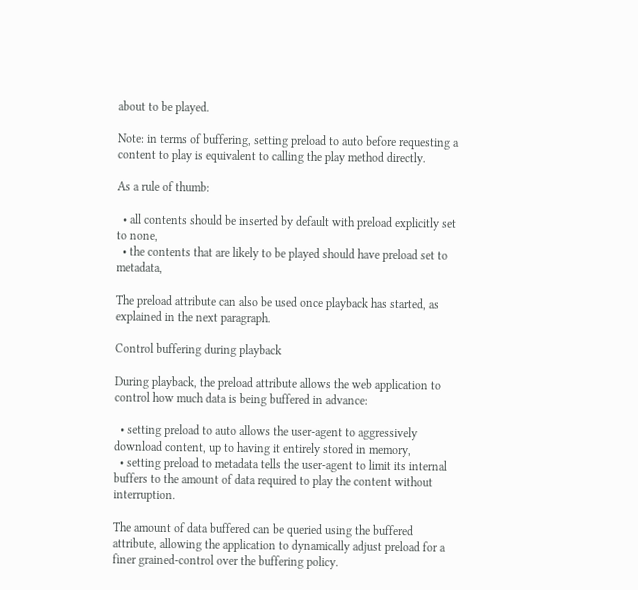about to be played.

Note: in terms of buffering, setting preload to auto before requesting a content to play is equivalent to calling the play method directly.

As a rule of thumb:

  • all contents should be inserted by default with preload explicitly set to none,
  • the contents that are likely to be played should have preload set to metadata,

The preload attribute can also be used once playback has started, as explained in the next paragraph.

Control buffering during playback

During playback, the preload attribute allows the web application to control how much data is being buffered in advance:

  • setting preload to auto allows the user-agent to aggressively download content, up to having it entirely stored in memory,
  • setting preload to metadata tells the user-agent to limit its internal buffers to the amount of data required to play the content without interruption.

The amount of data buffered can be queried using the buffered attribute, allowing the application to dynamically adjust preload for a finer grained-control over the buffering policy.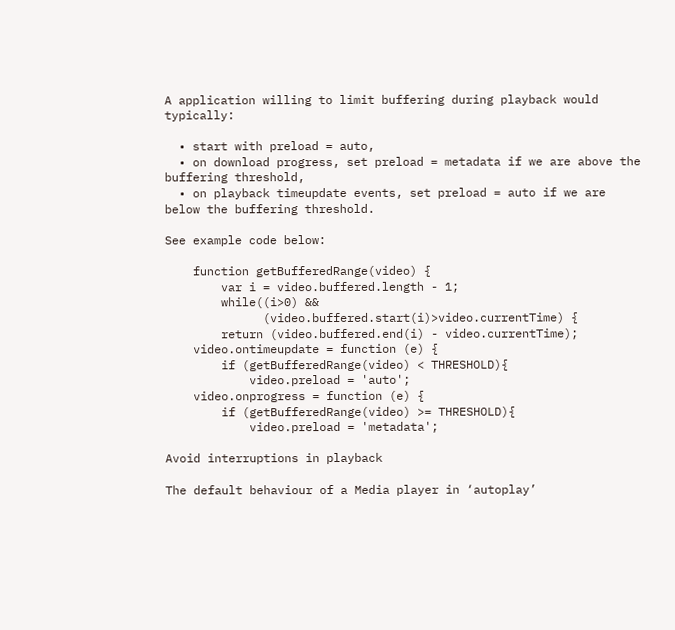A application willing to limit buffering during playback would typically:

  • start with preload = auto,
  • on download progress, set preload = metadata if we are above the buffering threshold,
  • on playback timeupdate events, set preload = auto if we are below the buffering threshold.

See example code below:

    function getBufferedRange(video) {
        var i = video.buffered.length - 1;
        while((i>0) &&
              (video.buffered.start(i)>video.currentTime) {
        return (video.buffered.end(i) - video.currentTime);
    video.ontimeupdate = function (e) {
        if (getBufferedRange(video) < THRESHOLD){
            video.preload = 'auto';
    video.onprogress = function (e) {
        if (getBufferedRange(video) >= THRESHOLD){
            video.preload = 'metadata';

Avoid interruptions in playback

The default behaviour of a Media player in ‘autoplay’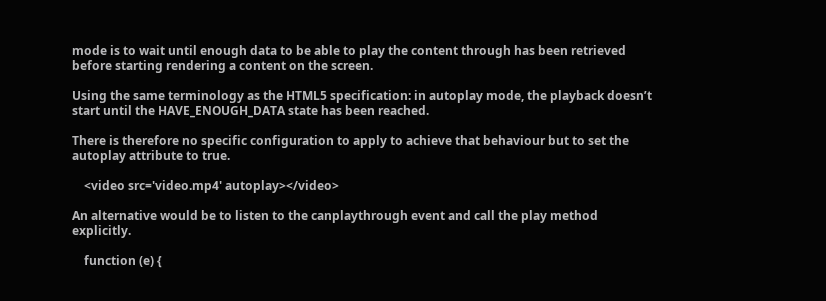mode is to wait until enough data to be able to play the content through has been retrieved before starting rendering a content on the screen.

Using the same terminology as the HTML5 specification: in autoplay mode, the playback doesn’t start until the HAVE_ENOUGH_DATA state has been reached.

There is therefore no specific configuration to apply to achieve that behaviour but to set the autoplay attribute to true.

    <video src='video.mp4' autoplay></video>

An alternative would be to listen to the canplaythrough event and call the play method explicitly.

    function (e) {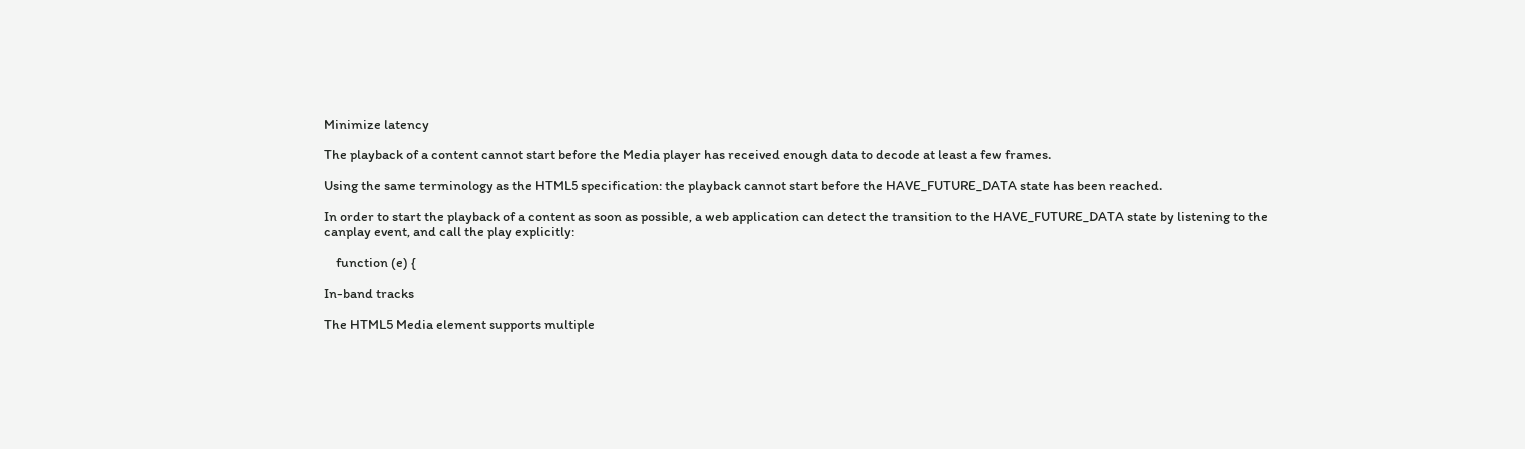Minimize latency

The playback of a content cannot start before the Media player has received enough data to decode at least a few frames.

Using the same terminology as the HTML5 specification: the playback cannot start before the HAVE_FUTURE_DATA state has been reached.

In order to start the playback of a content as soon as possible, a web application can detect the transition to the HAVE_FUTURE_DATA state by listening to the canplay event, and call the play explicitly:

    function (e) {

In-band tracks

The HTML5 Media element supports multiple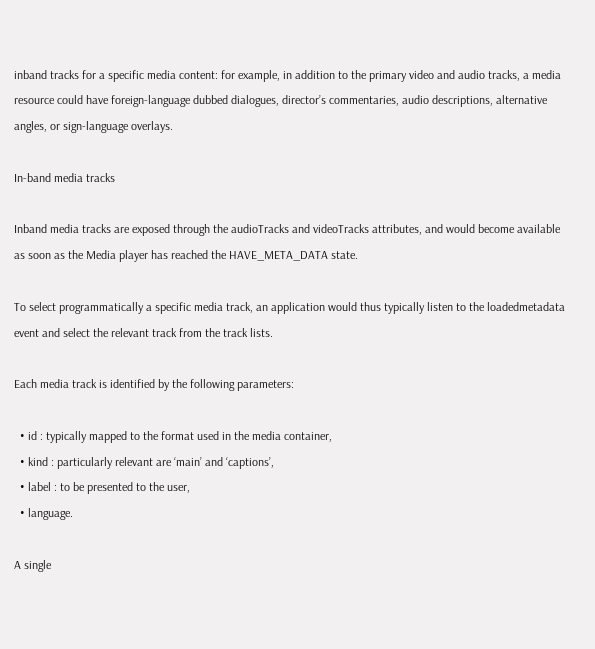inband tracks for a specific media content: for example, in addition to the primary video and audio tracks, a media resource could have foreign-language dubbed dialogues, director’s commentaries, audio descriptions, alternative angles, or sign-language overlays.

In-band media tracks

Inband media tracks are exposed through the audioTracks and videoTracks attributes, and would become available as soon as the Media player has reached the HAVE_META_DATA state.

To select programmatically a specific media track, an application would thus typically listen to the loadedmetadata event and select the relevant track from the track lists.

Each media track is identified by the following parameters:

  • id : typically mapped to the format used in the media container,
  • kind : particularly relevant are ‘main’ and ‘captions’,
  • label : to be presented to the user,
  • language.

A single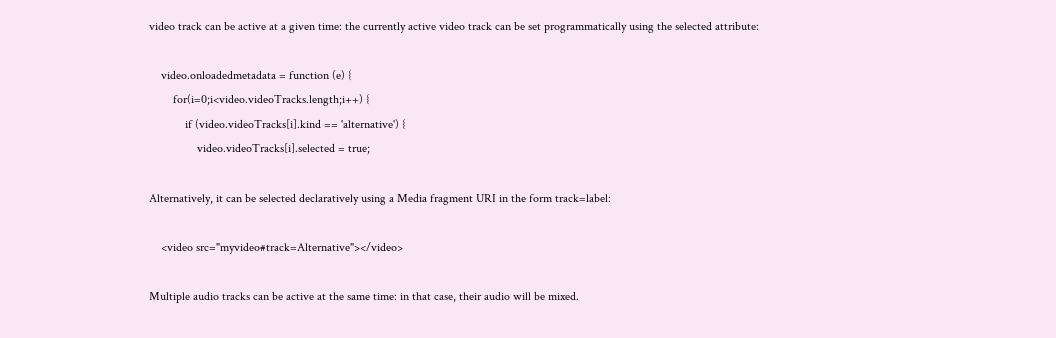video track can be active at a given time: the currently active video track can be set programmatically using the selected attribute:

    video.onloadedmetadata = function (e) {
        for(i=0;i<video.videoTracks.length;i++) {
            if (video.videoTracks[i].kind == 'alternative') {
                video.videoTracks[i].selected = true;

Alternatively, it can be selected declaratively using a Media fragment URI in the form track=label:

    <video src="myvideo#track=Alternative"></video>

Multiple audio tracks can be active at the same time: in that case, their audio will be mixed.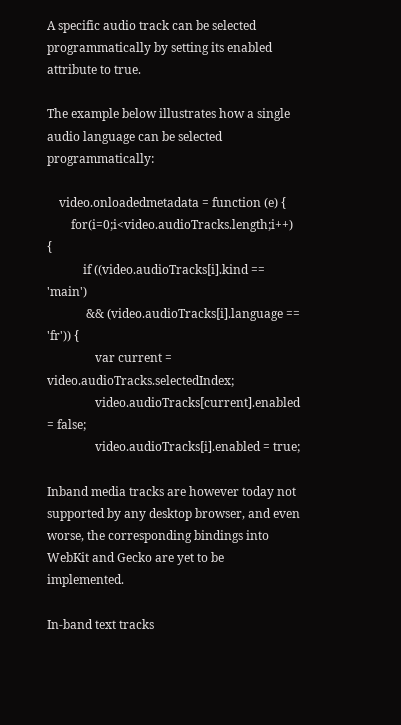A specific audio track can be selected programmatically by setting its enabled attribute to true.

The example below illustrates how a single audio language can be selected programmatically:

    video.onloadedmetadata = function (e) {
        for(i=0;i<video.audioTracks.length;i++) {
            if ((video.audioTracks[i].kind == 'main')
             && (video.audioTracks[i].language == 'fr')) {
                var current = video.audioTracks.selectedIndex;
                video.audioTracks[current].enabled = false;
                video.audioTracks[i].enabled = true;

Inband media tracks are however today not supported by any desktop browser, and even worse, the corresponding bindings into WebKit and Gecko are yet to be implemented.

In-band text tracks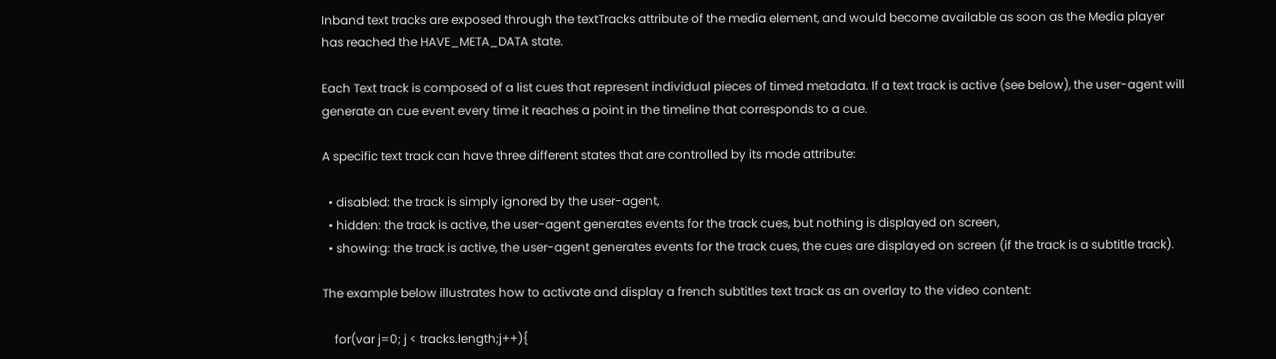Inband text tracks are exposed through the textTracks attribute of the media element, and would become available as soon as the Media player has reached the HAVE_META_DATA state.

Each Text track is composed of a list cues that represent individual pieces of timed metadata. If a text track is active (see below), the user-agent will generate an cue event every time it reaches a point in the timeline that corresponds to a cue.

A specific text track can have three different states that are controlled by its mode attribute:

  • disabled: the track is simply ignored by the user-agent,
  • hidden: the track is active, the user-agent generates events for the track cues, but nothing is displayed on screen,
  • showing: the track is active, the user-agent generates events for the track cues, the cues are displayed on screen (if the track is a subtitle track).

The example below illustrates how to activate and display a french subtitles text track as an overlay to the video content:

    for(var j=0; j < tracks.length;j++){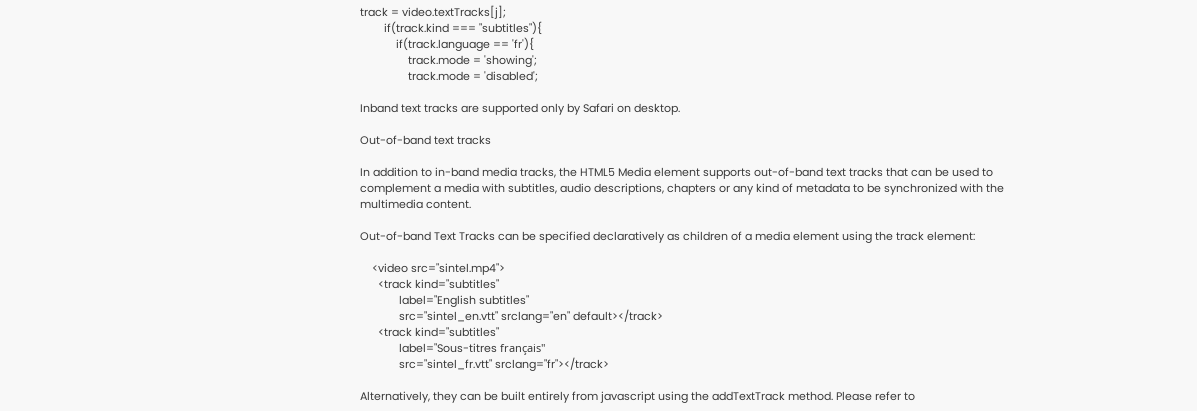track = video.textTracks[j];
        if(track.kind === "subtitles"){
            if(track.language == 'fr'){
                track.mode = 'showing';
                track.mode = 'disabled';

Inband text tracks are supported only by Safari on desktop.

Out-of-band text tracks

In addition to in-band media tracks, the HTML5 Media element supports out-of-band text tracks that can be used to complement a media with subtitles, audio descriptions, chapters or any kind of metadata to be synchronized with the multimedia content.

Out-of-band Text Tracks can be specified declaratively as children of a media element using the track element:

    <video src="sintel.mp4">
      <track kind="subtitles"
             label="English subtitles"
             src="sintel_en.vtt" srclang="en" default></track>
      <track kind="subtitles"
             label="Sous-titres français"
             src="sintel_fr.vtt" srclang="fr"></track>

Alternatively, they can be built entirely from javascript using the addTextTrack method. Please refer to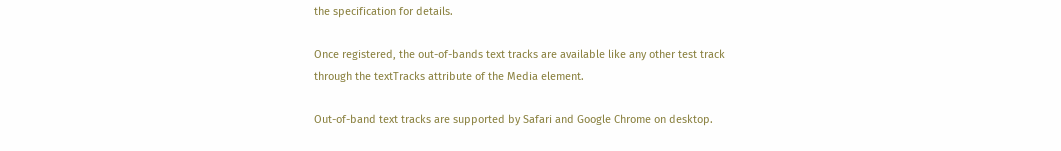the specification for details.

Once registered, the out-of-bands text tracks are available like any other test track through the textTracks attribute of the Media element.

Out-of-band text tracks are supported by Safari and Google Chrome on desktop.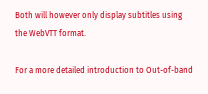Both will however only display subtitles using the WebVTT format.

For a more detailed introduction to Out-of-band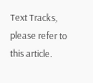Text Tracks, please refer to this article.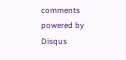comments powered by Disqus